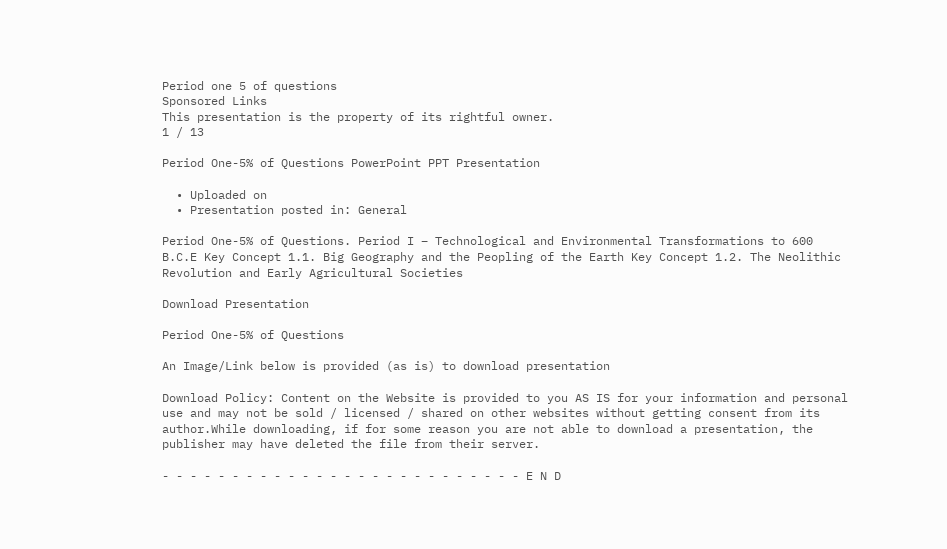Period one 5 of questions
Sponsored Links
This presentation is the property of its rightful owner.
1 / 13

Period One-5% of Questions PowerPoint PPT Presentation

  • Uploaded on
  • Presentation posted in: General

Period One-5% of Questions. Period I – Technological and Environmental Transformations to 600 B.C.E Key Concept 1.1. Big Geography and the Peopling of the Earth Key Concept 1.2. The Neolithic Revolution and Early Agricultural Societies

Download Presentation

Period One-5% of Questions

An Image/Link below is provided (as is) to download presentation

Download Policy: Content on the Website is provided to you AS IS for your information and personal use and may not be sold / licensed / shared on other websites without getting consent from its author.While downloading, if for some reason you are not able to download a presentation, the publisher may have deleted the file from their server.

- - - - - - - - - - - - - - - - - - - - - - - - - - E N D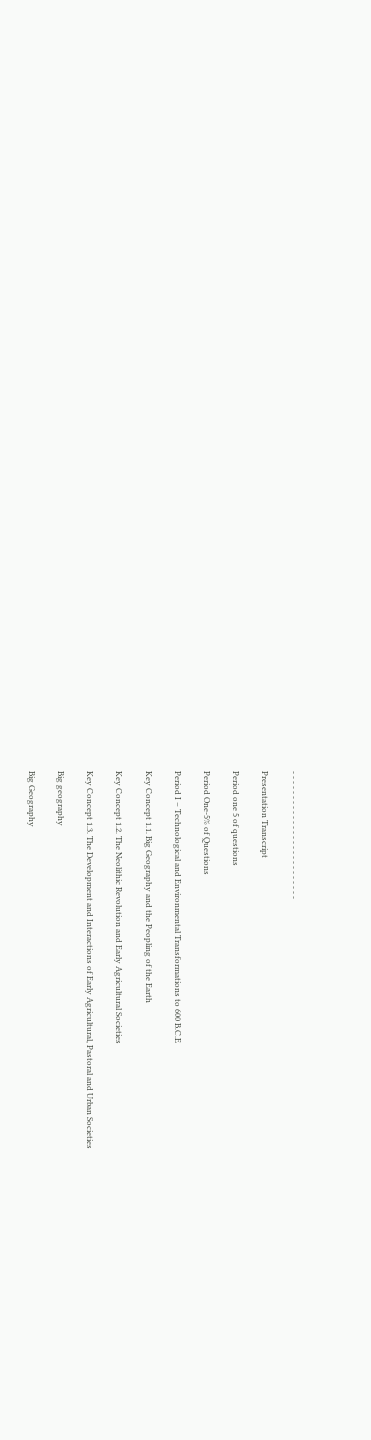- - - - - - - - - - - - - - - - - - - - - - - - - -

Presentation Transcript

Period one 5 of questions

Period One-5% of Questions

Period I – Technological and Environmental Transformations to 600 B.C.E

Key Concept 1.1. Big Geography and the Peopling of the Earth

Key Concept 1.2. The Neolithic Revolution and Early Agricultural Societies

Key Concept 1.3. The Development and Interactions of Early Agricultural, Pastoral and Urban Societies

Big geography

Big Geography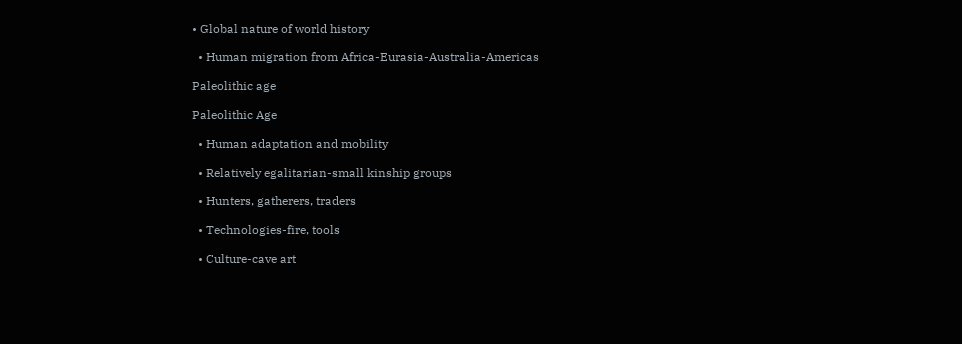• Global nature of world history

  • Human migration from Africa-Eurasia-Australia-Americas

Paleolithic age

Paleolithic Age

  • Human adaptation and mobility

  • Relatively egalitarian-small kinship groups

  • Hunters, gatherers, traders

  • Technologies-fire, tools

  • Culture-cave art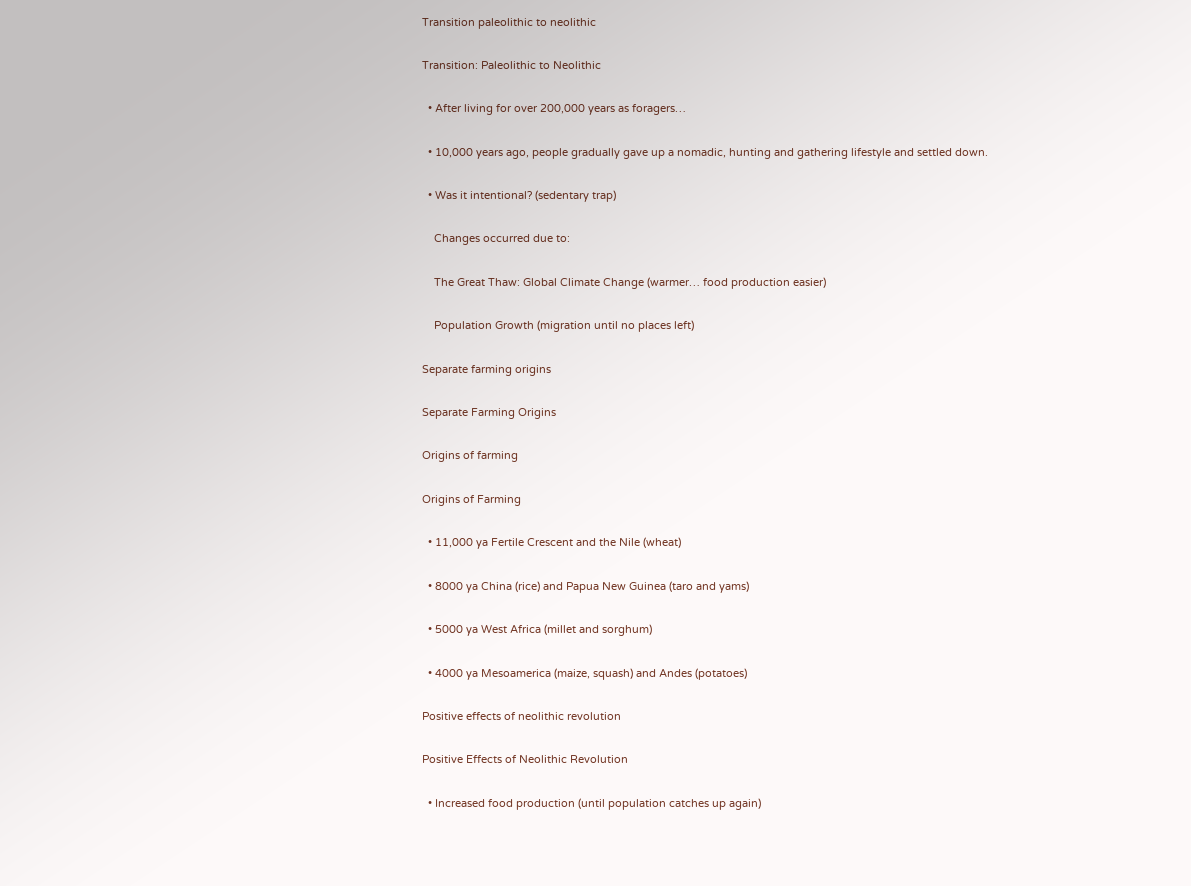Transition paleolithic to neolithic

Transition: Paleolithic to Neolithic

  • After living for over 200,000 years as foragers…

  • 10,000 years ago, people gradually gave up a nomadic, hunting and gathering lifestyle and settled down.

  • Was it intentional? (sedentary trap)

    Changes occurred due to:

    The Great Thaw: Global Climate Change (warmer… food production easier)

    Population Growth (migration until no places left)

Separate farming origins

Separate Farming Origins

Origins of farming

Origins of Farming

  • 11,000 ya Fertile Crescent and the Nile (wheat)

  • 8000 ya China (rice) and Papua New Guinea (taro and yams)

  • 5000 ya West Africa (millet and sorghum)

  • 4000 ya Mesoamerica (maize, squash) and Andes (potatoes)

Positive effects of neolithic revolution

Positive Effects of Neolithic Revolution

  • Increased food production (until population catches up again)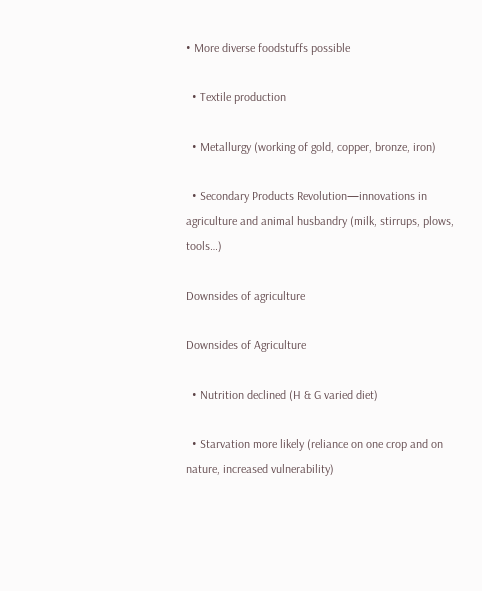• More diverse foodstuffs possible

  • Textile production

  • Metallurgy (working of gold, copper, bronze, iron)

  • Secondary Products Revolution—innovations in agriculture and animal husbandry (milk, stirrups, plows, tools…)

Downsides of agriculture

Downsides of Agriculture

  • Nutrition declined (H & G varied diet)

  • Starvation more likely (reliance on one crop and on nature, increased vulnerability)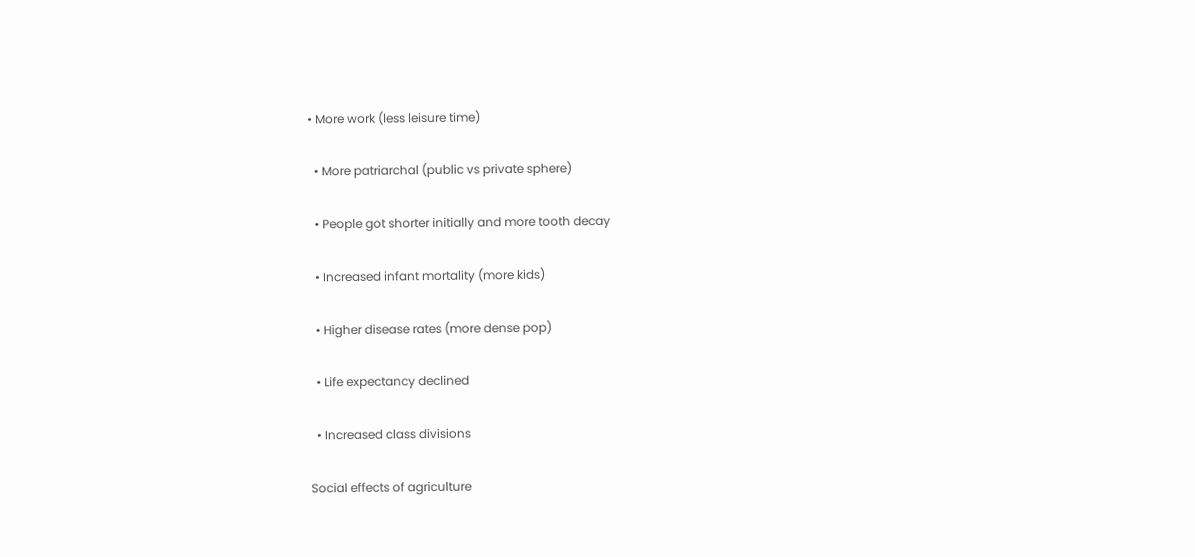• More work (less leisure time)

  • More patriarchal (public vs private sphere)

  • People got shorter initially and more tooth decay

  • Increased infant mortality (more kids)

  • Higher disease rates (more dense pop)

  • Life expectancy declined

  • Increased class divisions

Social effects of agriculture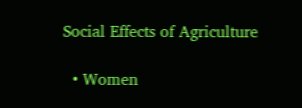Social Effects of Agriculture

  • Women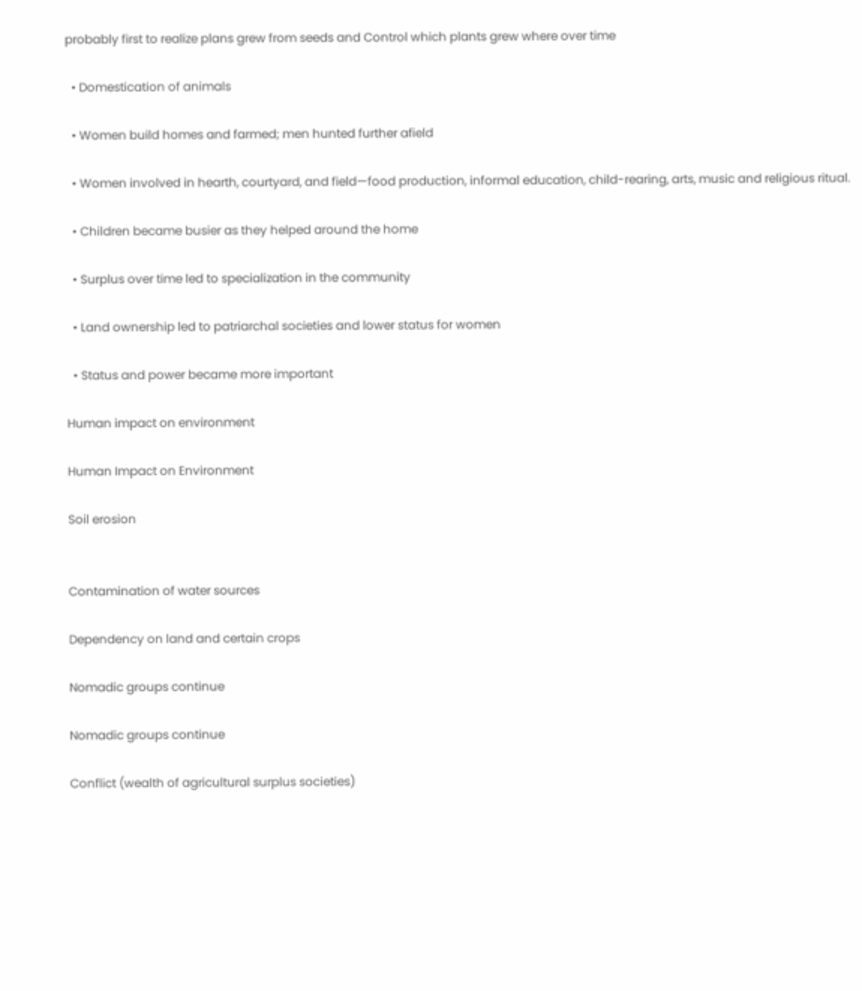probably first to realize plans grew from seeds and Control which plants grew where over time

  • Domestication of animals

  • Women build homes and farmed; men hunted further afield

  • Women involved in hearth, courtyard, and field—food production, informal education, child-rearing, arts, music and religious ritual.

  • Children became busier as they helped around the home

  • Surplus over time led to specialization in the community

  • Land ownership led to patriarchal societies and lower status for women

  • Status and power became more important

Human impact on environment

Human Impact on Environment

Soil erosion


Contamination of water sources

Dependency on land and certain crops

Nomadic groups continue

Nomadic groups continue

Conflict (wealth of agricultural surplus societies)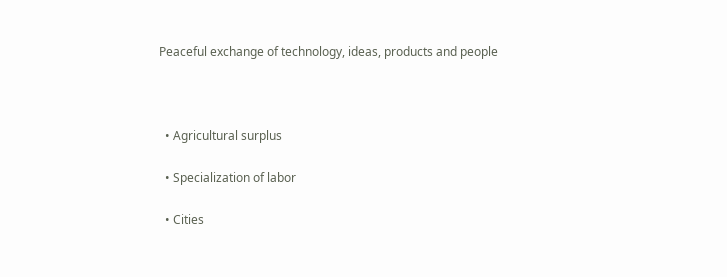Peaceful exchange of technology, ideas, products and people



  • Agricultural surplus

  • Specialization of labor

  • Cities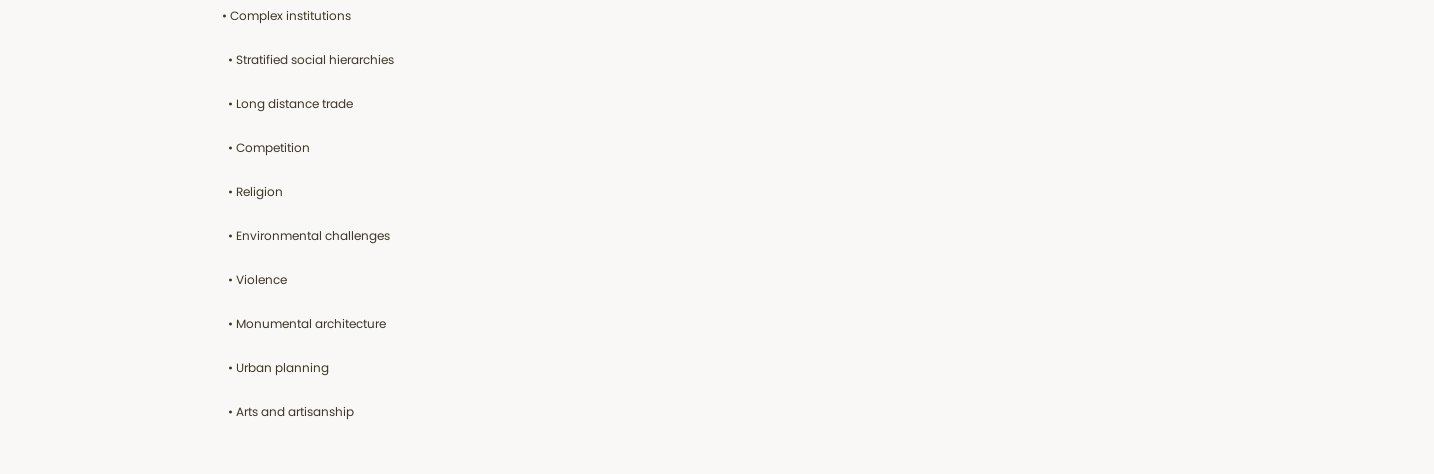• Complex institutions

  • Stratified social hierarchies

  • Long distance trade

  • Competition

  • Religion

  • Environmental challenges

  • Violence

  • Monumental architecture

  • Urban planning

  • Arts and artisanship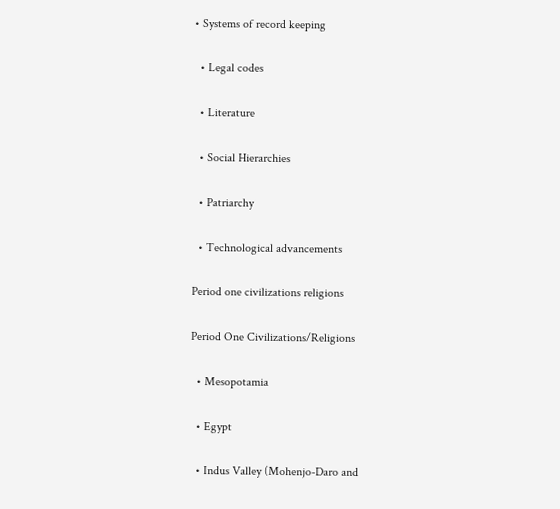• Systems of record keeping

  • Legal codes

  • Literature

  • Social Hierarchies

  • Patriarchy

  • Technological advancements

Period one civilizations religions

Period One Civilizations/Religions

  • Mesopotamia

  • Egypt

  • Indus Valley (Mohenjo-Daro and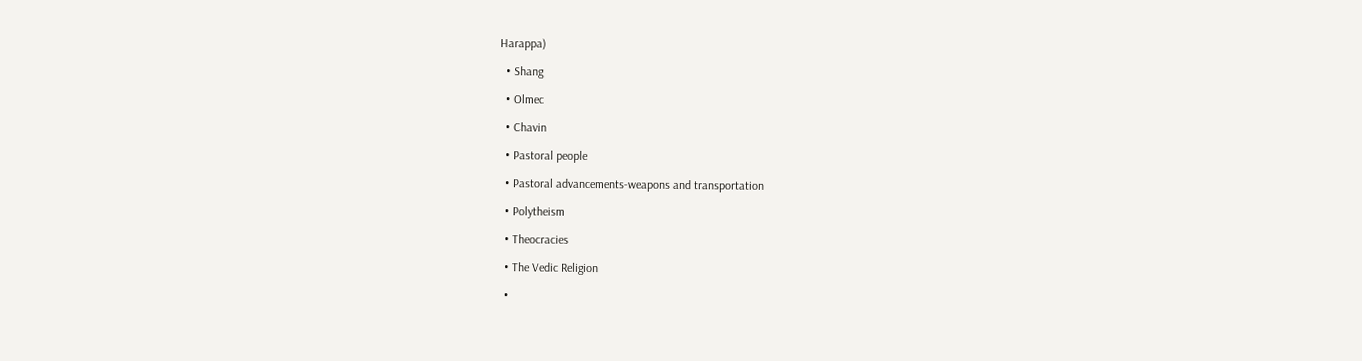Harappa)

  • Shang

  • Olmec

  • Chavin

  • Pastoral people

  • Pastoral advancements-weapons and transportation

  • Polytheism

  • Theocracies

  • The Vedic Religion

  •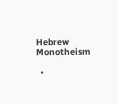Hebrew Monotheism

  •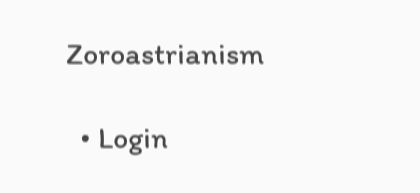Zoroastrianism

  • Login